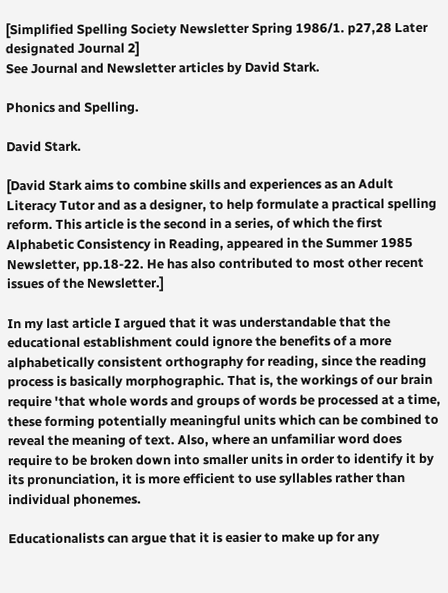[Simplified Spelling Society Newsletter Spring 1986/1. p27,28 Later designated Journal 2]
See Journal and Newsletter articles by David Stark.

Phonics and Spelling.

David Stark.

[David Stark aims to combine skills and experiences as an Adult Literacy Tutor and as a designer, to help formulate a practical spelling reform. This article is the second in a series, of which the first Alphabetic Consistency in Reading, appeared in the Summer 1985 Newsletter, pp.18-22. He has also contributed to most other recent issues of the Newsletter.]

In my last article I argued that it was understandable that the educational establishment could ignore the benefits of a more alphabetically consistent orthography for reading, since the reading process is basically morphographic. That is, the workings of our brain require 'that whole words and groups of words be processed at a time, these forming potentially meaningful units which can be combined to reveal the meaning of text. Also, where an unfamiliar word does require to be broken down into smaller units in order to identify it by its pronunciation, it is more efficient to use syllables rather than individual phonemes.

Educationalists can argue that it is easier to make up for any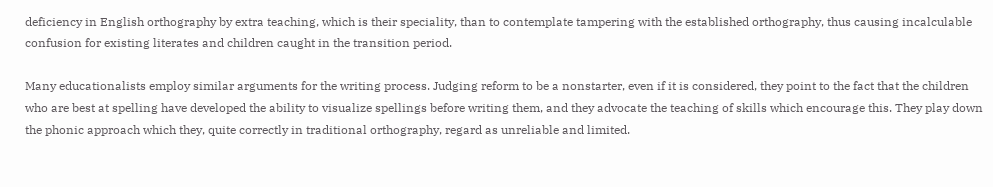deficiency in English orthography by extra teaching, which is their speciality, than to contemplate tampering with the established orthography, thus causing incalculable confusion for existing literates and children caught in the transition period.

Many educationalists employ similar arguments for the writing process. Judging reform to be a nonstarter, even if it is considered, they point to the fact that the children who are best at spelling have developed the ability to visualize spellings before writing them, and they advocate the teaching of skills which encourage this. They play down the phonic approach which they, quite correctly in traditional orthography, regard as unreliable and limited.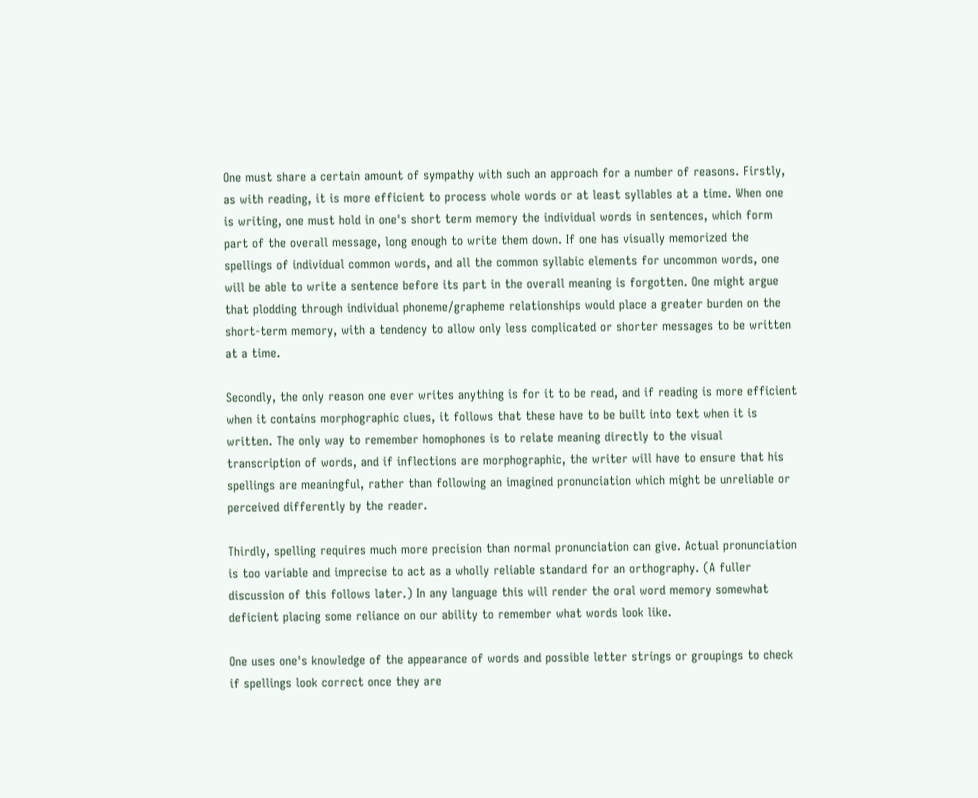One must share a certain amount of sympathy with such an approach for a number of reasons. Firstly, as with reading, it is more efficient to process whole words or at least syllables at a time. When one is writing, one must hold in one's short term memory the individual words in sentences, which form part of the overall message, long enough to write them down. If one has visually memorized the spellings of individual common words, and all the common syllabic elements for uncommon words, one will be able to write a sentence before its part in the overall meaning is forgotten. One might argue that plodding through individual phoneme/grapheme relationships would place a greater burden on the short-term memory, with a tendency to allow only less complicated or shorter messages to be written at a time.

Secondly, the only reason one ever writes anything is for it to be read, and if reading is more efficient when it contains morphographic clues, it follows that these have to be built into text when it is written. The only way to remember homophones is to relate meaning directly to the visual transcription of words, and if inflections are morphographic, the writer will have to ensure that his spellings are meaningful, rather than following an imagined pronunciation which might be unreliable or perceived differently by the reader.

Thirdly, spelling requires much more precision than normal pronunciation can give. Actual pronunciation is too variable and imprecise to act as a wholly reliable standard for an orthography. (A fuller discussion of this follows later.) In any language this will render the oral word memory somewhat deficient placing some reliance on our ability to remember what words look like.

One uses one's knowledge of the appearance of words and possible letter strings or groupings to check if spellings look correct once they are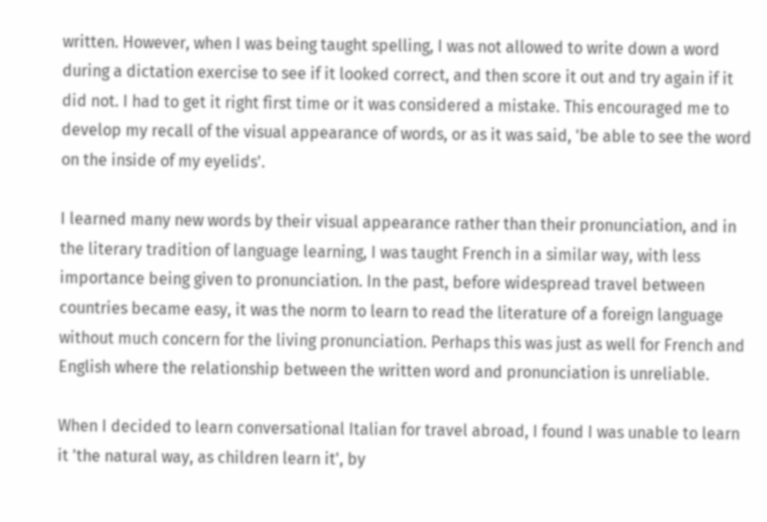written. However, when I was being taught spelling, I was not allowed to write down a word during a dictation exercise to see if it looked correct, and then score it out and try again if it did not. I had to get it right first time or it was considered a mistake. This encouraged me to develop my recall of the visual appearance of words, or as it was said, 'be able to see the word on the inside of my eyelids'.

I learned many new words by their visual appearance rather than their pronunciation, and in the literary tradition of language learning, I was taught French in a similar way, with less importance being given to pronunciation. In the past, before widespread travel between countries became easy, it was the norm to learn to read the literature of a foreign language without much concern for the living pronunciation. Perhaps this was just as well for French and English where the relationship between the written word and pronunciation is unreliable.

When I decided to learn conversational Italian for travel abroad, I found I was unable to learn it 'the natural way, as children learn it', by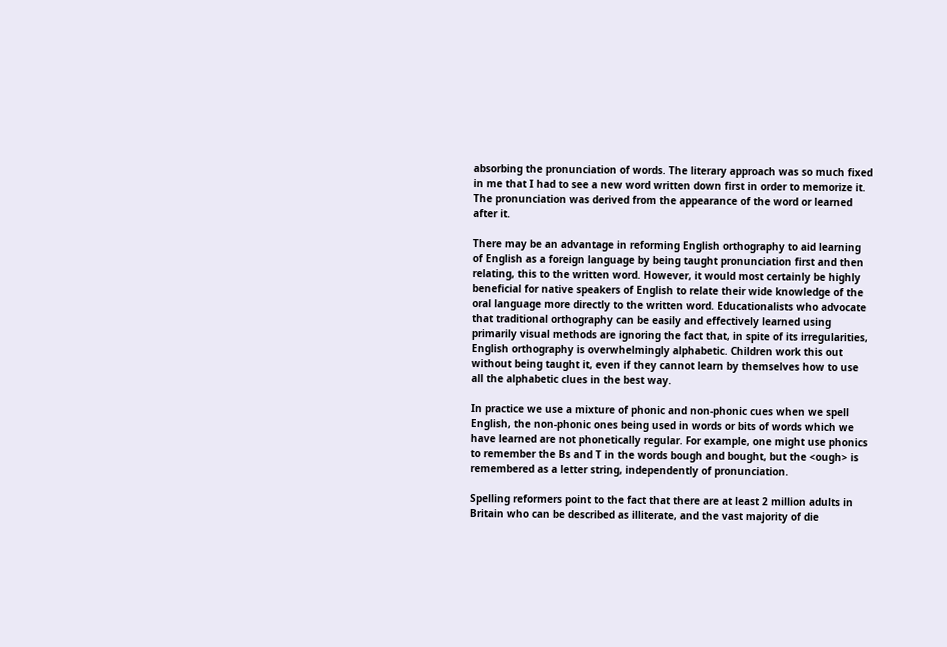absorbing the pronunciation of words. The literary approach was so much fixed in me that I had to see a new word written down first in order to memorize it. The pronunciation was derived from the appearance of the word or learned after it.

There may be an advantage in reforming English orthography to aid learning of English as a foreign language by being taught pronunciation first and then relating, this to the written word. However, it would most certainly be highly beneficial for native speakers of English to relate their wide knowledge of the oral language more directly to the written word. Educationalists who advocate that traditional orthography can be easily and effectively learned using primarily visual methods are ignoring the fact that, in spite of its irregularities, English orthography is overwhelmingly alphabetic. Children work this out without being taught it, even if they cannot learn by themselves how to use all the alphabetic clues in the best way.

In practice we use a mixture of phonic and non-phonic cues when we spell English, the non-phonic ones being used in words or bits of words which we have learned are not phonetically regular. For example, one might use phonics to remember the Bs and T in the words bough and bought, but the <ough> is remembered as a letter string, independently of pronunciation.

Spelling reformers point to the fact that there are at least 2 million adults in Britain who can be described as illiterate, and the vast majority of die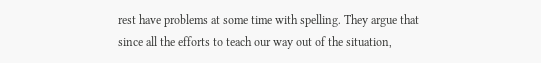rest have problems at some time with spelling. They argue that since all the efforts to teach our way out of the situation,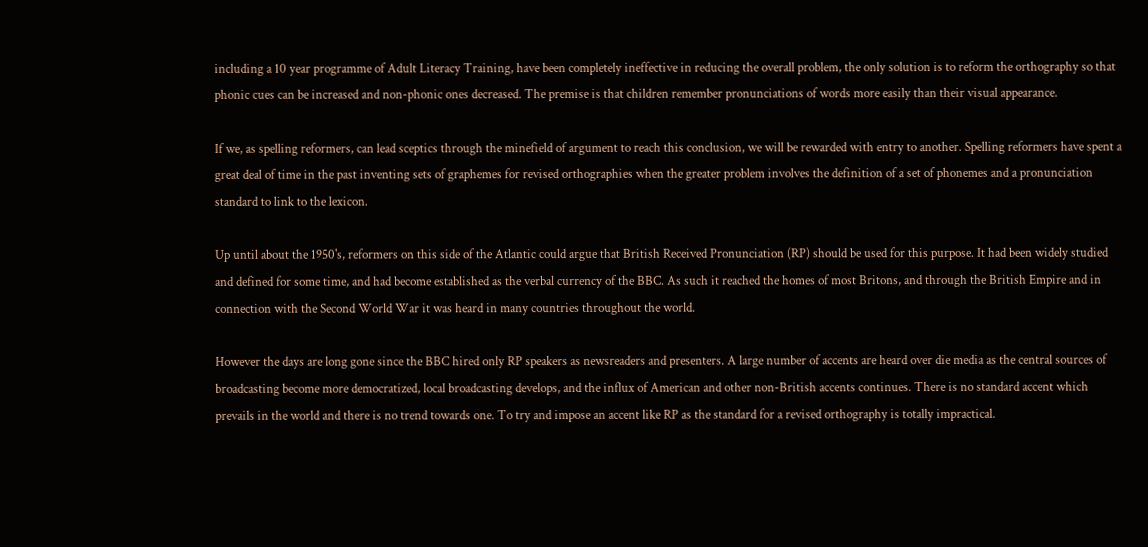including a 10 year programme of Adult Literacy Training, have been completely ineffective in reducing the overall problem, the only solution is to reform the orthography so that phonic cues can be increased and non-phonic ones decreased. The premise is that children remember pronunciations of words more easily than their visual appearance.

If we, as spelling reformers, can lead sceptics through the minefield of argument to reach this conclusion, we will be rewarded with entry to another. Spelling reformers have spent a great deal of time in the past inventing sets of graphemes for revised orthographies when the greater problem involves the definition of a set of phonemes and a pronunciation standard to link to the lexicon.

Up until about the 1950's, reformers on this side of the Atlantic could argue that British Received Pronunciation (RP) should be used for this purpose. It had been widely studied and defined for some time, and had become established as the verbal currency of the BBC. As such it reached the homes of most Britons, and through the British Empire and in connection with the Second World War it was heard in many countries throughout the world.

However the days are long gone since the BBC hired only RP speakers as newsreaders and presenters. A large number of accents are heard over die media as the central sources of broadcasting become more democratized, local broadcasting develops, and the influx of American and other non-British accents continues. There is no standard accent which prevails in the world and there is no trend towards one. To try and impose an accent like RP as the standard for a revised orthography is totally impractical.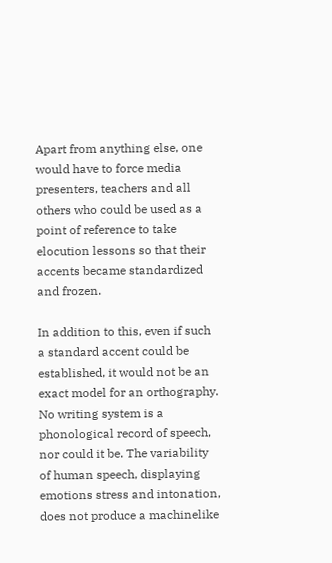Apart from anything else, one would have to force media presenters, teachers and all others who could be used as a point of reference to take elocution lessons so that their accents became standardized and frozen.

In addition to this, even if such a standard accent could be established, it would not be an exact model for an orthography. No writing system is a phonological record of speech, nor could it be. The variability of human speech, displaying emotions stress and intonation, does not produce a machinelike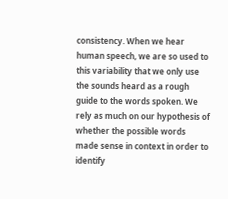consistency. When we hear human speech, we are so used to this variability that we only use the sounds heard as a rough guide to the words spoken. We rely as much on our hypothesis of whether the possible words made sense in context in order to identify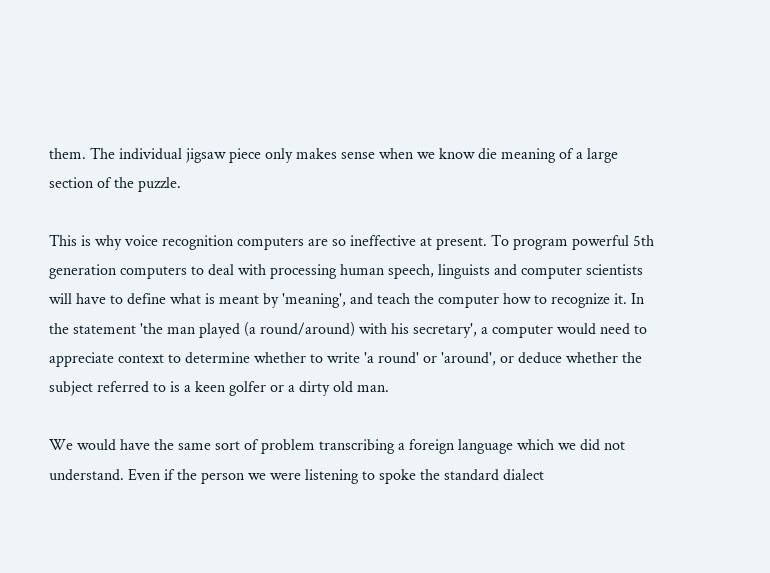them. The individual jigsaw piece only makes sense when we know die meaning of a large section of the puzzle.

This is why voice recognition computers are so ineffective at present. To program powerful 5th generation computers to deal with processing human speech, linguists and computer scientists will have to define what is meant by 'meaning', and teach the computer how to recognize it. In the statement 'the man played (a round/around) with his secretary', a computer would need to appreciate context to determine whether to write 'a round' or 'around', or deduce whether the subject referred to is a keen golfer or a dirty old man.

We would have the same sort of problem transcribing a foreign language which we did not understand. Even if the person we were listening to spoke the standard dialect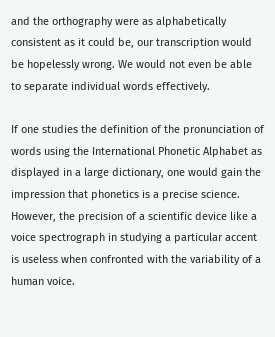and the orthography were as alphabetically consistent as it could be, our transcription would be hopelessly wrong. We would not even be able to separate individual words effectively.

If one studies the definition of the pronunciation of words using the International Phonetic Alphabet as displayed in a large dictionary, one would gain the impression that phonetics is a precise science. However, the precision of a scientific device like a voice spectrograph in studying a particular accent is useless when confronted with the variability of a human voice.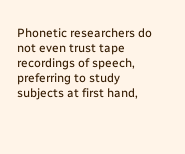Phonetic researchers do not even trust tape recordings of speech, preferring to study subjects at first hand,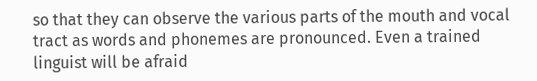so that they can observe the various parts of the mouth and vocal tract as words and phonemes are pronounced. Even a trained linguist will be afraid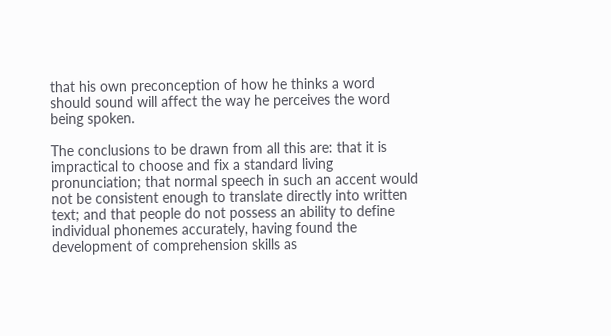that his own preconception of how he thinks a word should sound will affect the way he perceives the word being spoken.

The conclusions to be drawn from all this are: that it is impractical to choose and fix a standard living pronunciation; that normal speech in such an accent would not be consistent enough to translate directly into written text; and that people do not possess an ability to define individual phonemes accurately, having found the development of comprehension skills as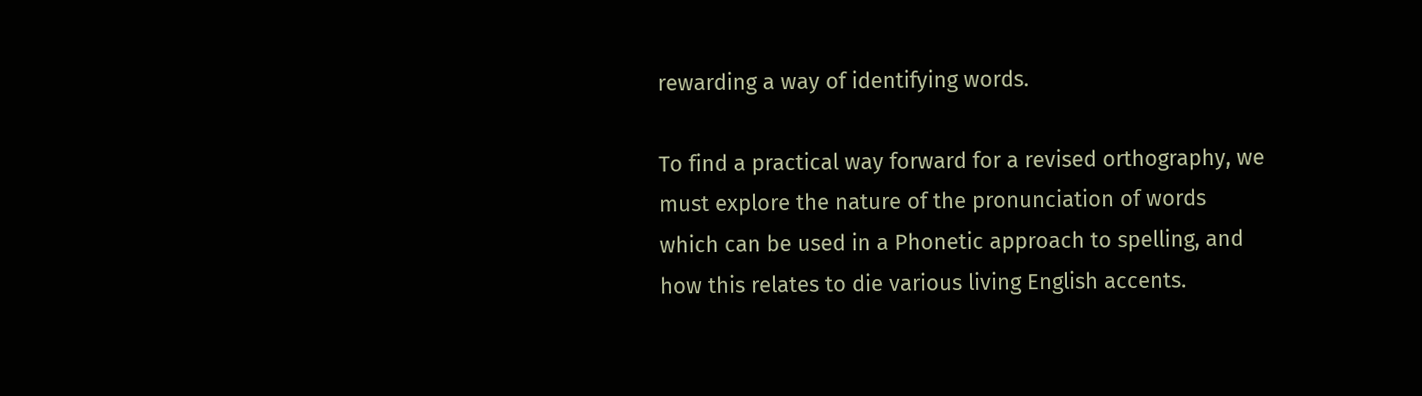rewarding a way of identifying words.

To find a practical way forward for a revised orthography, we must explore the nature of the pronunciation of words which can be used in a Phonetic approach to spelling, and how this relates to die various living English accents.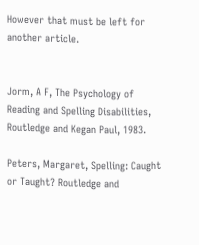However that must be left for another article.


Jorm, A F, The Psychology of Reading and Spelling Disabilities, Routledge and Kegan Paul, 1983.

Peters, Margaret, Spelling: Caught or Taught? Routledge and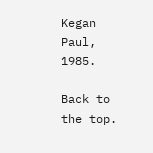Kegan Paul, 1985.

Back to the top.